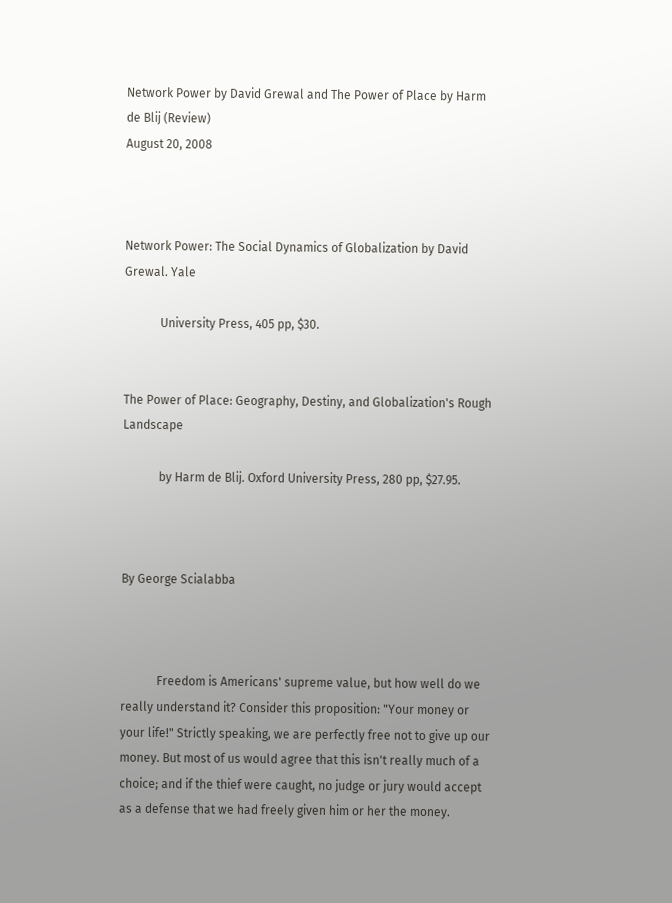Network Power by David Grewal and The Power of Place by Harm de Blij (Review)
August 20, 2008



Network Power: The Social Dynamics of Globalization by David Grewal. Yale

            University Press, 405 pp, $30.


The Power of Place: Geography, Destiny, and Globalization's Rough Landscape

            by Harm de Blij. Oxford University Press, 280 pp, $27.95.



By George Scialabba



            Freedom is Americans' supreme value, but how well do we really understand it? Consider this proposition: "Your money or your life!" Strictly speaking, we are perfectly free not to give up our money. But most of us would agree that this isn't really much of a choice; and if the thief were caught, no judge or jury would accept as a defense that we had freely given him or her the money.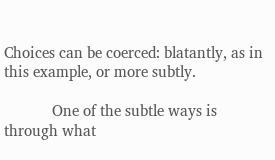Choices can be coerced: blatantly, as in this example, or more subtly.

            One of the subtle ways is through what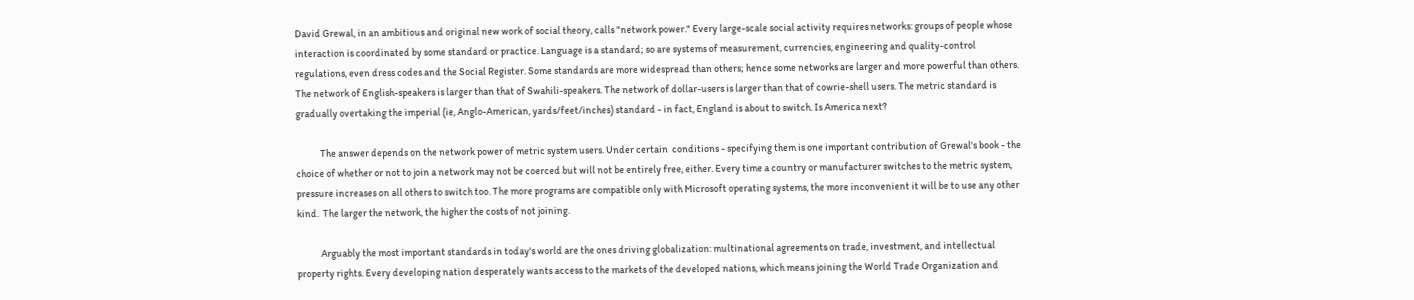David Grewal, in an ambitious and original new work of social theory, calls "network power." Every large-scale social activity requires networks: groups of people whose interaction is coordinated by some standard or practice. Language is a standard; so are systems of measurement, currencies, engineering and quality-control regulations, even dress codes and the Social Register. Some standards are more widespread than others; hence some networks are larger and more powerful than others. The network of English-speakers is larger than that of Swahili-speakers. The network of dollar-users is larger than that of cowrie-shell users. The metric standard is gradually overtaking the imperial (ie, Anglo-American, yards/feet/inches) standard - in fact, England is about to switch. Is America next?

            The answer depends on the network power of metric system users. Under certain  conditions - specifying them is one important contribution of Grewal's book - the choice of whether or not to join a network may not be coerced but will not be entirely free, either. Every time a country or manufacturer switches to the metric system, pressure increases on all others to switch too. The more programs are compatible only with Microsoft operating systems, the more inconvenient it will be to use any other kind.  The larger the network, the higher the costs of not joining.

            Arguably the most important standards in today's world are the ones driving globalization: multinational agreements on trade, investment, and intellectual property rights. Every developing nation desperately wants access to the markets of the developed nations, which means joining the World Trade Organization and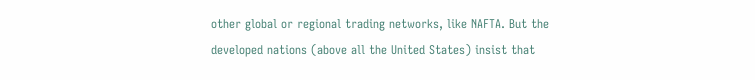other global or regional trading networks, like NAFTA. But the developed nations (above all the United States) insist that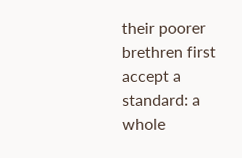their poorer brethren first accept a standard: a whole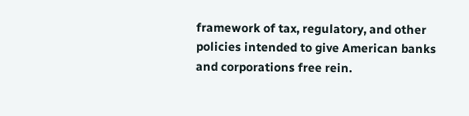framework of tax, regulatory, and other policies intended to give American banks and corporations free rein.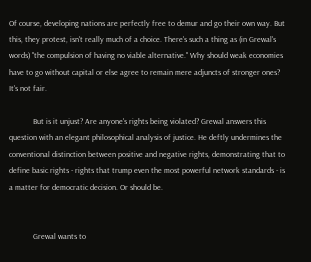Of course, developing nations are perfectly free to demur and go their own way. But this, they protest, isn't really much of a choice. There's such a thing as (in Grewal's words) "the compulsion of having no viable alternative." Why should weak economies have to go without capital or else agree to remain mere adjuncts of stronger ones? It's not fair.

            But is it unjust? Are anyone's rights being violated? Grewal answers this question with an elegant philosophical analysis of justice. He deftly undermines the conventional distinction between positive and negative rights, demonstrating that to define basic rights - rights that trump even the most powerful network standards - is a matter for democratic decision. Or should be.


            Grewal wants to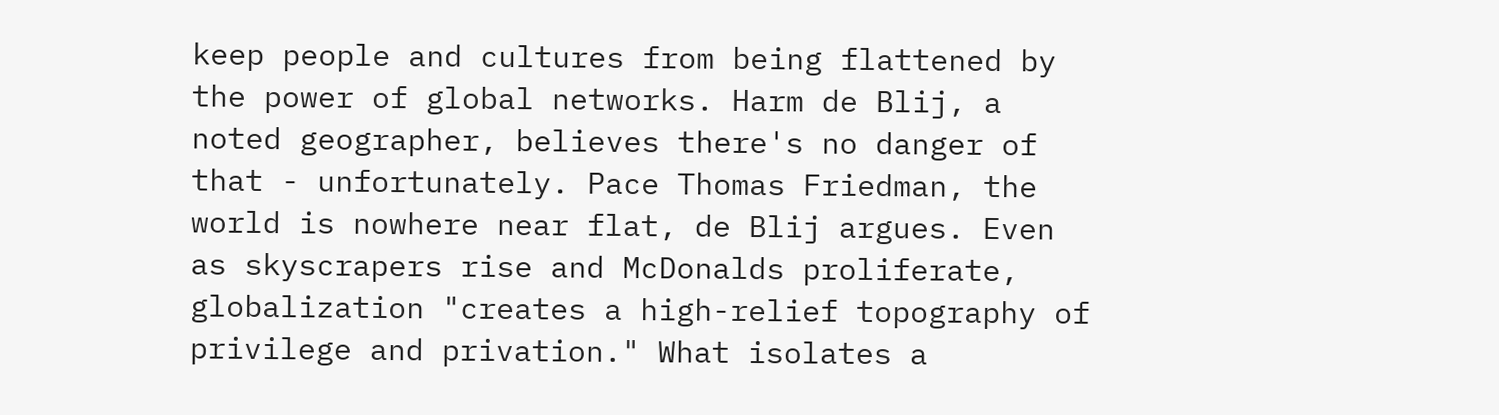keep people and cultures from being flattened by the power of global networks. Harm de Blij, a noted geographer, believes there's no danger of that - unfortunately. Pace Thomas Friedman, the world is nowhere near flat, de Blij argues. Even as skyscrapers rise and McDonalds proliferate, globalization "creates a high-relief topography of privilege and privation." What isolates a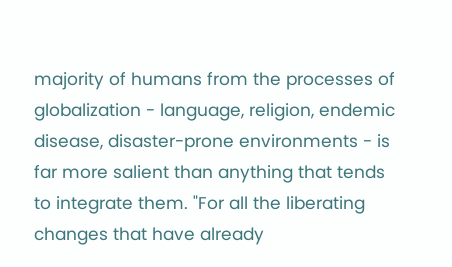majority of humans from the processes of globalization - language, religion, endemic disease, disaster-prone environments - is far more salient than anything that tends to integrate them. "For all the liberating changes that have already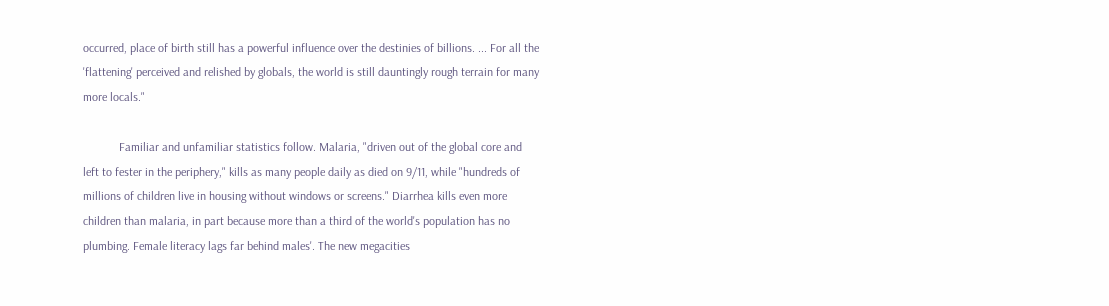occurred, place of birth still has a powerful influence over the destinies of billions. ... For all the 'flattening' perceived and relished by globals, the world is still dauntingly rough terrain for many more locals."

            Familiar and unfamiliar statistics follow. Malaria, "driven out of the global core and left to fester in the periphery," kills as many people daily as died on 9/11, while "hundreds of millions of children live in housing without windows or screens." Diarrhea kills even more children than malaria, in part because more than a third of the world's population has no plumbing. Female literacy lags far behind males'. The new megacities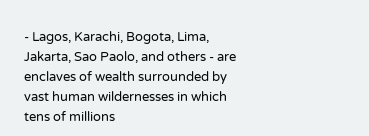- Lagos, Karachi, Bogota, Lima, Jakarta, Sao Paolo, and others - are enclaves of wealth surrounded by vast human wildernesses in which tens of millions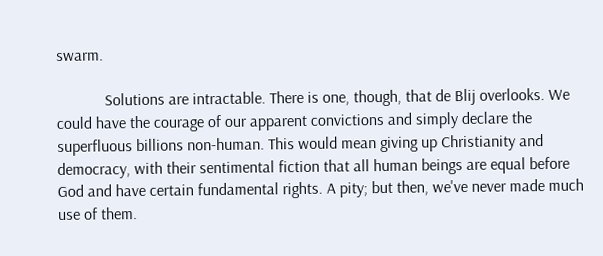swarm.

            Solutions are intractable. There is one, though, that de Blij overlooks. We could have the courage of our apparent convictions and simply declare the superfluous billions non-human. This would mean giving up Christianity and democracy, with their sentimental fiction that all human beings are equal before God and have certain fundamental rights. A pity; but then, we've never made much use of them.